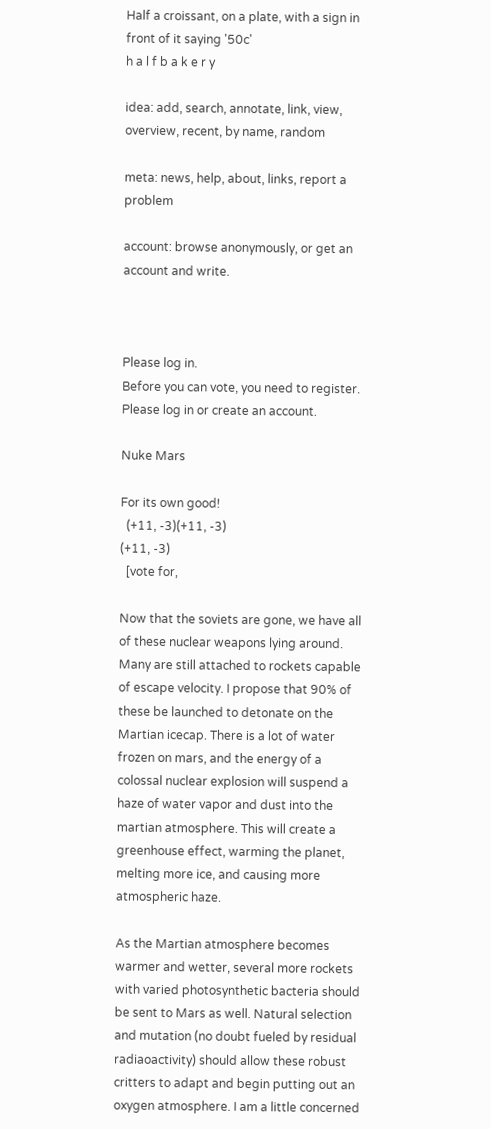Half a croissant, on a plate, with a sign in front of it saying '50c'
h a l f b a k e r y

idea: add, search, annotate, link, view, overview, recent, by name, random

meta: news, help, about, links, report a problem

account: browse anonymously, or get an account and write.



Please log in.
Before you can vote, you need to register. Please log in or create an account.

Nuke Mars

For its own good!
  (+11, -3)(+11, -3)
(+11, -3)
  [vote for,

Now that the soviets are gone, we have all of these nuclear weapons lying around. Many are still attached to rockets capable of escape velocity. I propose that 90% of these be launched to detonate on the Martian icecap. There is a lot of water frozen on mars, and the energy of a colossal nuclear explosion will suspend a haze of water vapor and dust into the martian atmosphere. This will create a greenhouse effect, warming the planet, melting more ice, and causing more atmospheric haze.

As the Martian atmosphere becomes warmer and wetter, several more rockets with varied photosynthetic bacteria should be sent to Mars as well. Natural selection and mutation (no doubt fueled by residual radiaoactivity) should allow these robust critters to adapt and begin putting out an oxygen atmosphere. I am a little concerned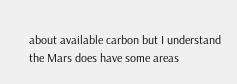about available carbon but I understand the Mars does have some areas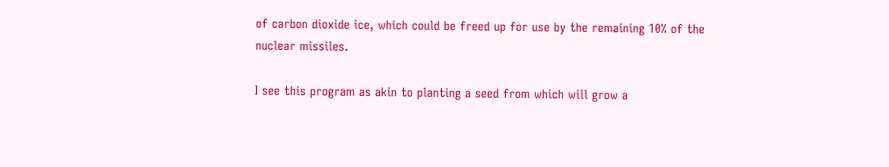of carbon dioxide ice, which could be freed up for use by the remaining 10% of the nuclear missiles.

I see this program as akin to planting a seed from which will grow a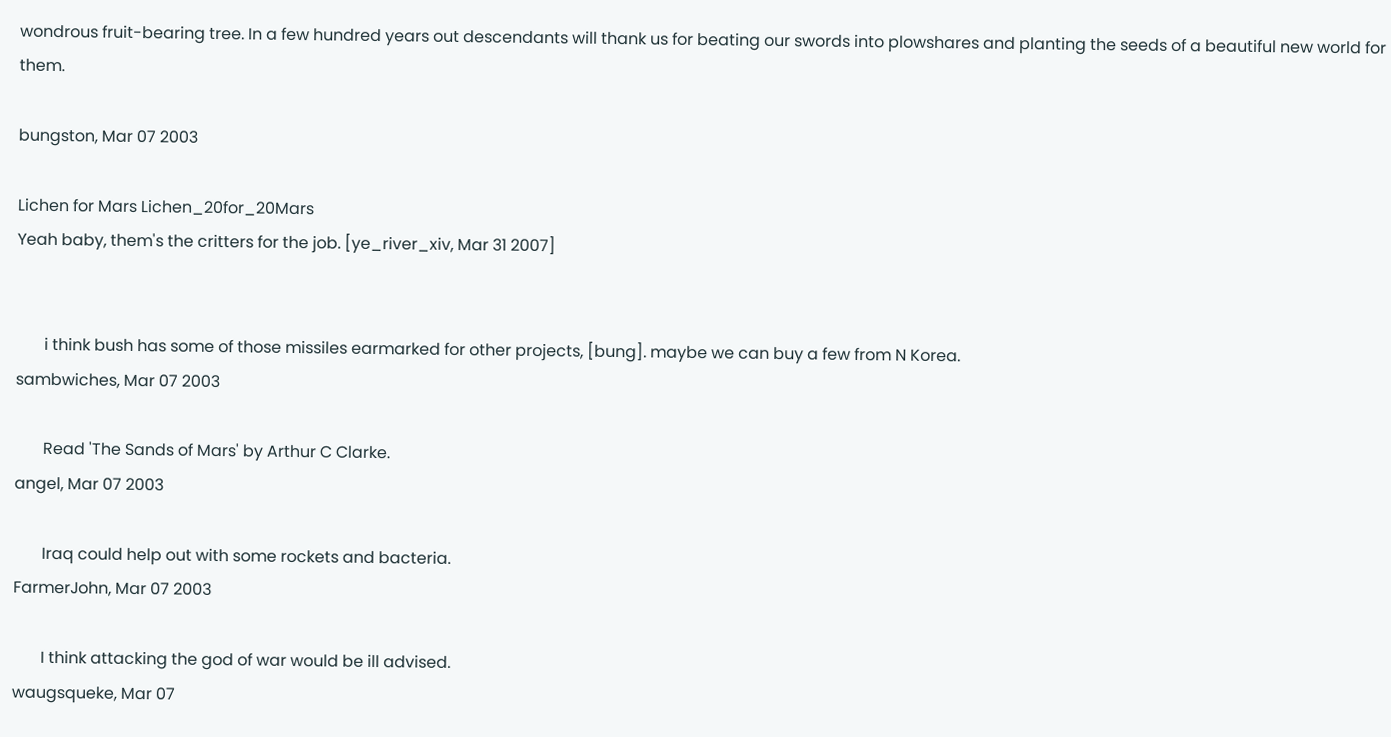wondrous fruit-bearing tree. In a few hundred years out descendants will thank us for beating our swords into plowshares and planting the seeds of a beautiful new world for them.

bungston, Mar 07 2003

Lichen for Mars Lichen_20for_20Mars
Yeah baby, them's the critters for the job. [ye_river_xiv, Mar 31 2007]


       i think bush has some of those missiles earmarked for other projects, [bung]. maybe we can buy a few from N Korea.
sambwiches, Mar 07 2003

       Read 'The Sands of Mars' by Arthur C Clarke.
angel, Mar 07 2003

       Iraq could help out with some rockets and bacteria.
FarmerJohn, Mar 07 2003

       I think attacking the god of war would be ill advised.
waugsqueke, Mar 07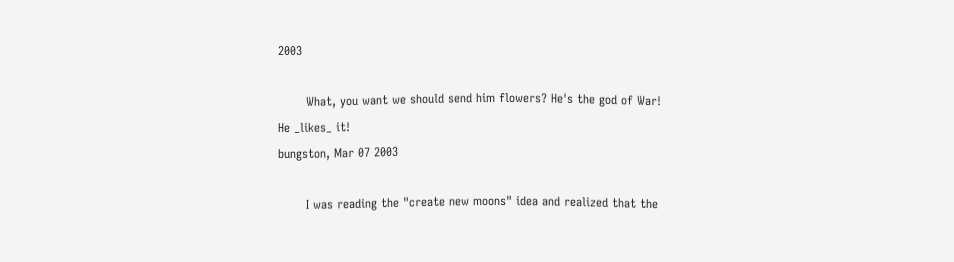2003

       What, you want we should send him flowers? He's the god of War! He _likes_ it!
bungston, Mar 07 2003

       I was reading the "create new moons" idea and realized that the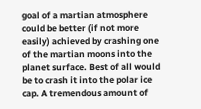goal of a martian atmosphere could be better (if not more easily) achieved by crashing one of the martian moons into the planet surface. Best of all would be to crash it into the polar ice cap. A tremendous amount of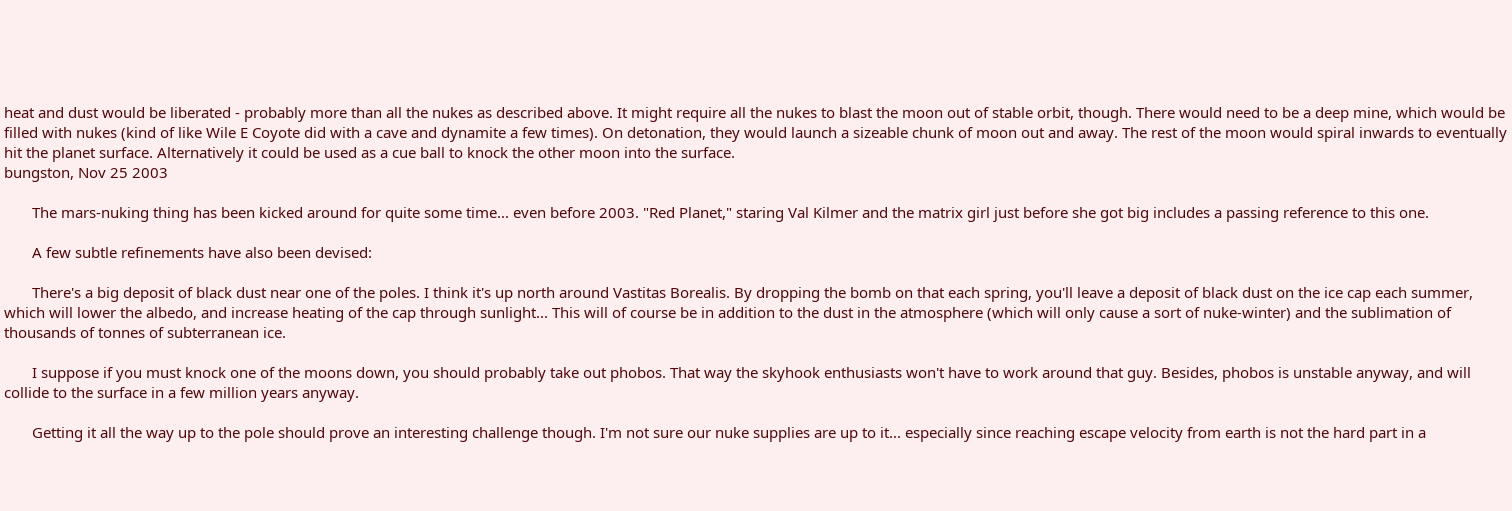heat and dust would be liberated - probably more than all the nukes as described above. It might require all the nukes to blast the moon out of stable orbit, though. There would need to be a deep mine, which would be filled with nukes (kind of like Wile E Coyote did with a cave and dynamite a few times). On detonation, they would launch a sizeable chunk of moon out and away. The rest of the moon would spiral inwards to eventually hit the planet surface. Alternatively it could be used as a cue ball to knock the other moon into the surface.
bungston, Nov 25 2003

       The mars-nuking thing has been kicked around for quite some time... even before 2003. "Red Planet," staring Val Kilmer and the matrix girl just before she got big includes a passing reference to this one.

       A few subtle refinements have also been devised:

       There's a big deposit of black dust near one of the poles. I think it's up north around Vastitas Borealis. By dropping the bomb on that each spring, you'll leave a deposit of black dust on the ice cap each summer, which will lower the albedo, and increase heating of the cap through sunlight... This will of course be in addition to the dust in the atmosphere (which will only cause a sort of nuke-winter) and the sublimation of thousands of tonnes of subterranean ice.

       I suppose if you must knock one of the moons down, you should probably take out phobos. That way the skyhook enthusiasts won't have to work around that guy. Besides, phobos is unstable anyway, and will collide to the surface in a few million years anyway.

       Getting it all the way up to the pole should prove an interesting challenge though. I'm not sure our nuke supplies are up to it... especially since reaching escape velocity from earth is not the hard part in a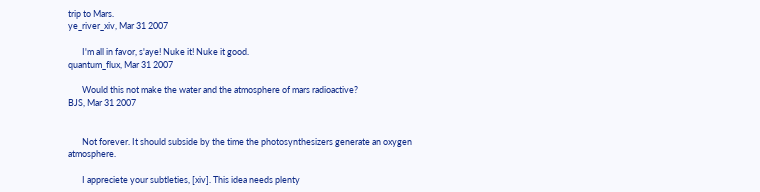trip to Mars.
ye_river_xiv, Mar 31 2007

       I'm all in favor, s'aye! Nuke it! Nuke it good.
quantum_flux, Mar 31 2007

       Would this not make the water and the atmosphere of mars radioactive?
BJS, Mar 31 2007


       Not forever. It should subside by the time the photosynthesizers generate an oxygen atmosphere.

       I appreciete your subtleties, [xiv]. This idea needs plenty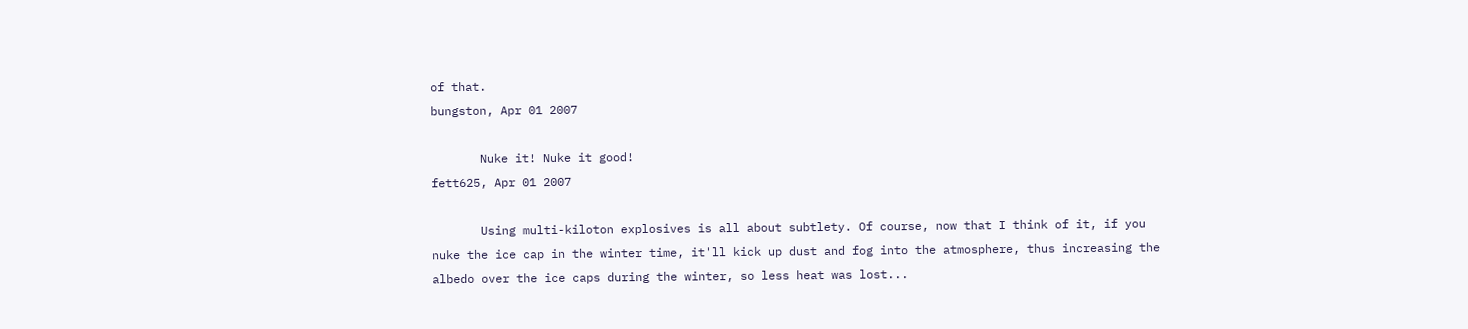of that.
bungston, Apr 01 2007

       Nuke it! Nuke it good!
fett625, Apr 01 2007

       Using multi-kiloton explosives is all about subtlety. Of course, now that I think of it, if you nuke the ice cap in the winter time, it'll kick up dust and fog into the atmosphere, thus increasing the albedo over the ice caps during the winter, so less heat was lost...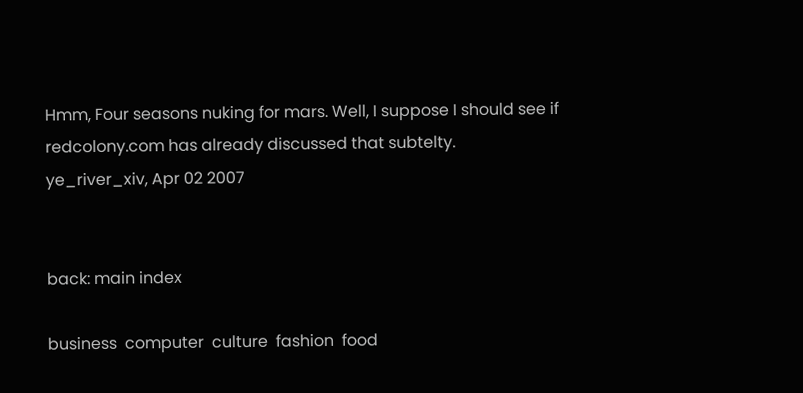Hmm, Four seasons nuking for mars. Well, I suppose I should see if redcolony.com has already discussed that subtelty.
ye_river_xiv, Apr 02 2007


back: main index

business  computer  culture  fashion  food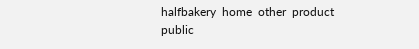halfbakery  home  other  product  public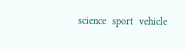science  sport  vehicle